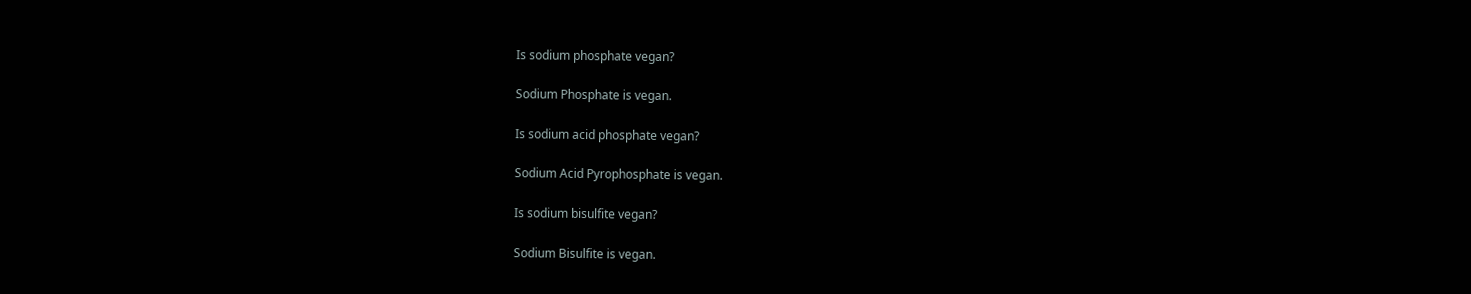Is sodium phosphate vegan?

Sodium Phosphate is vegan.

Is sodium acid phosphate vegan?

Sodium Acid Pyrophosphate is vegan.

Is sodium bisulfite vegan?

Sodium Bisulfite is vegan.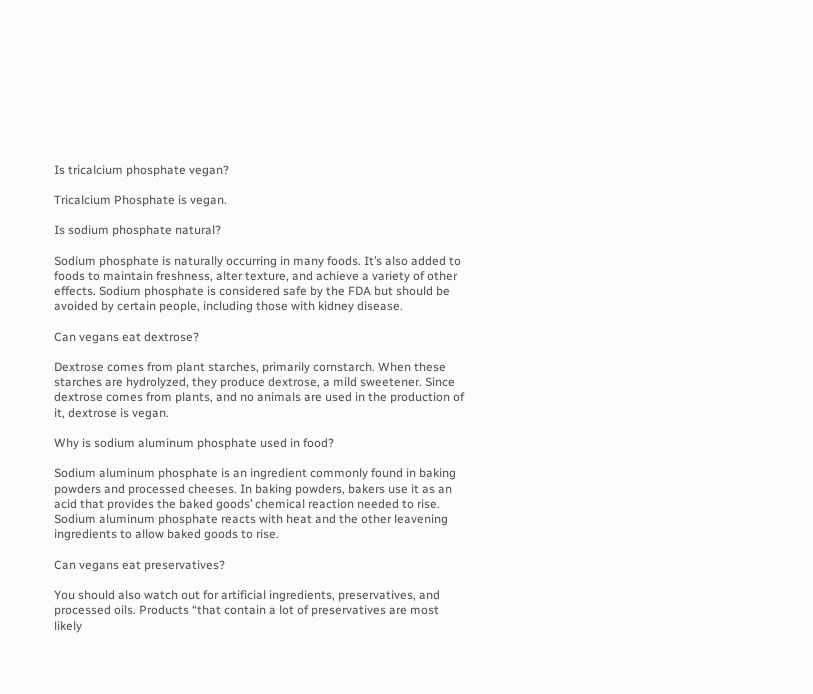Is tricalcium phosphate vegan?

Tricalcium Phosphate is vegan.

Is sodium phosphate natural?

Sodium phosphate is naturally occurring in many foods. It’s also added to foods to maintain freshness, alter texture, and achieve a variety of other effects. Sodium phosphate is considered safe by the FDA but should be avoided by certain people, including those with kidney disease.

Can vegans eat dextrose?

Dextrose comes from plant starches, primarily cornstarch. When these starches are hydrolyzed, they produce dextrose, a mild sweetener. Since dextrose comes from plants, and no animals are used in the production of it, dextrose is vegan.

Why is sodium aluminum phosphate used in food?

Sodium aluminum phosphate is an ingredient commonly found in baking powders and processed cheeses. In baking powders, bakers use it as an acid that provides the baked goods’ chemical reaction needed to rise. Sodium aluminum phosphate reacts with heat and the other leavening ingredients to allow baked goods to rise.

Can vegans eat preservatives?

You should also watch out for artificial ingredients, preservatives, and processed oils. Products “that contain a lot of preservatives are most likely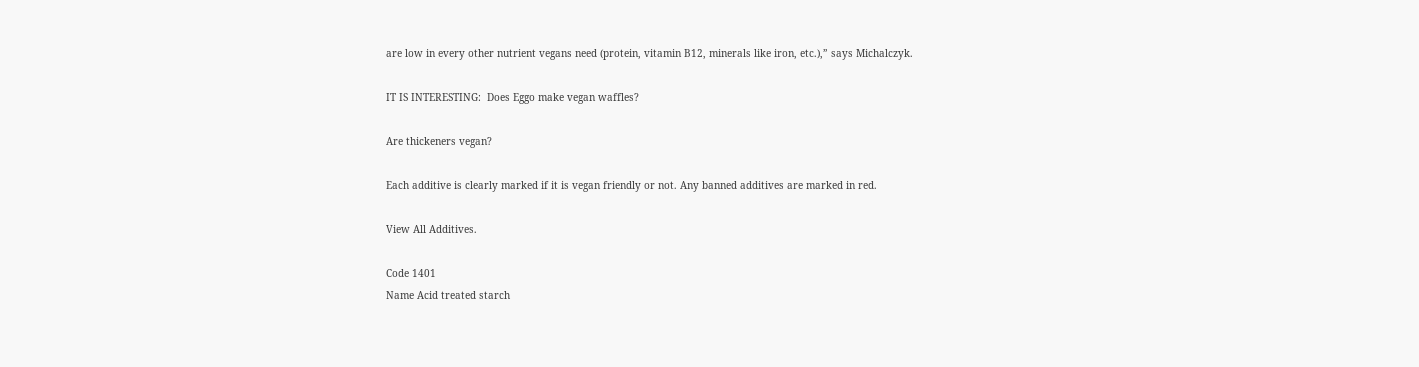are low in every other nutrient vegans need (protein, vitamin B12, minerals like iron, etc.),” says Michalczyk.

IT IS INTERESTING:  Does Eggo make vegan waffles?

Are thickeners vegan?

Each additive is clearly marked if it is vegan friendly or not. Any banned additives are marked in red.

View All Additives.

Code 1401
Name Acid treated starch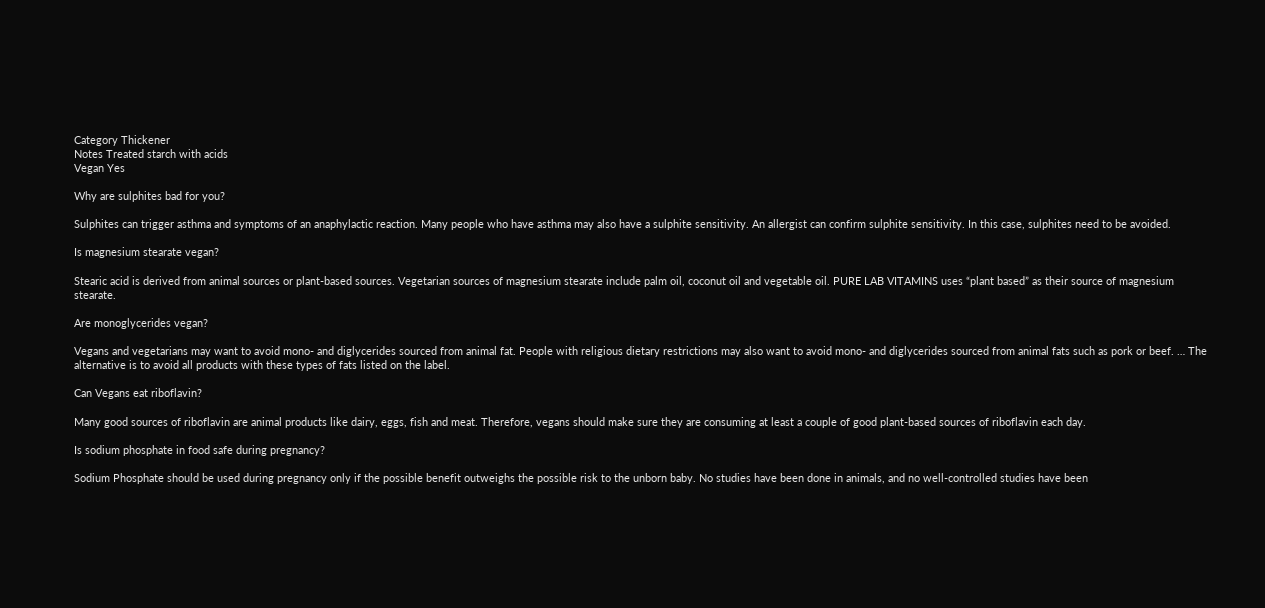Category Thickener
Notes Treated starch with acids
Vegan Yes

Why are sulphites bad for you?

Sulphites can trigger asthma and symptoms of an anaphylactic reaction. Many people who have asthma may also have a sulphite sensitivity. An allergist can confirm sulphite sensitivity. In this case, sulphites need to be avoided.

Is magnesium stearate vegan?

Stearic acid is derived from animal sources or plant-based sources. Vegetarian sources of magnesium stearate include palm oil, coconut oil and vegetable oil. PURE LAB VITAMINS uses “plant based” as their source of magnesium stearate.

Are monoglycerides vegan?

Vegans and vegetarians may want to avoid mono- and diglycerides sourced from animal fat. People with religious dietary restrictions may also want to avoid mono- and diglycerides sourced from animal fats such as pork or beef. … The alternative is to avoid all products with these types of fats listed on the label.

Can Vegans eat riboflavin?

Many good sources of riboflavin are animal products like dairy, eggs, fish and meat. Therefore, vegans should make sure they are consuming at least a couple of good plant-based sources of riboflavin each day.

Is sodium phosphate in food safe during pregnancy?

Sodium Phosphate should be used during pregnancy only if the possible benefit outweighs the possible risk to the unborn baby. No studies have been done in animals, and no well-controlled studies have been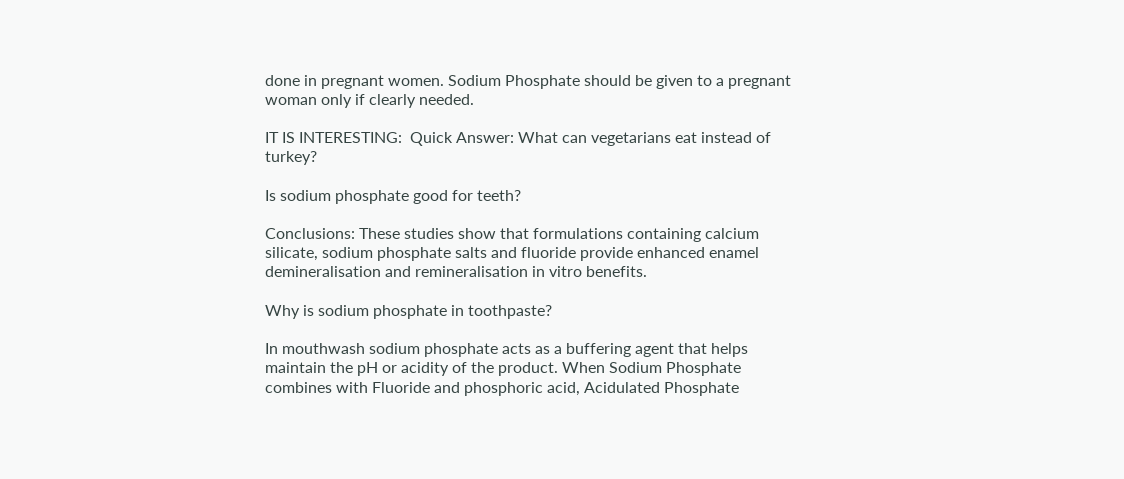done in pregnant women. Sodium Phosphate should be given to a pregnant woman only if clearly needed.

IT IS INTERESTING:  Quick Answer: What can vegetarians eat instead of turkey?

Is sodium phosphate good for teeth?

Conclusions: These studies show that formulations containing calcium silicate, sodium phosphate salts and fluoride provide enhanced enamel demineralisation and remineralisation in vitro benefits.

Why is sodium phosphate in toothpaste?

In mouthwash sodium phosphate acts as a buffering agent that helps maintain the pH or acidity of the product. When Sodium Phosphate combines with Fluoride and phosphoric acid, Acidulated Phosphate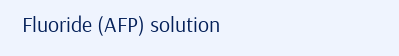Fluoride (AFP) solution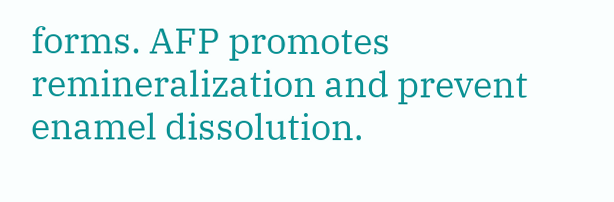forms. AFP promotes remineralization and prevent enamel dissolution.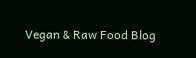Vegan & Raw Food Blog